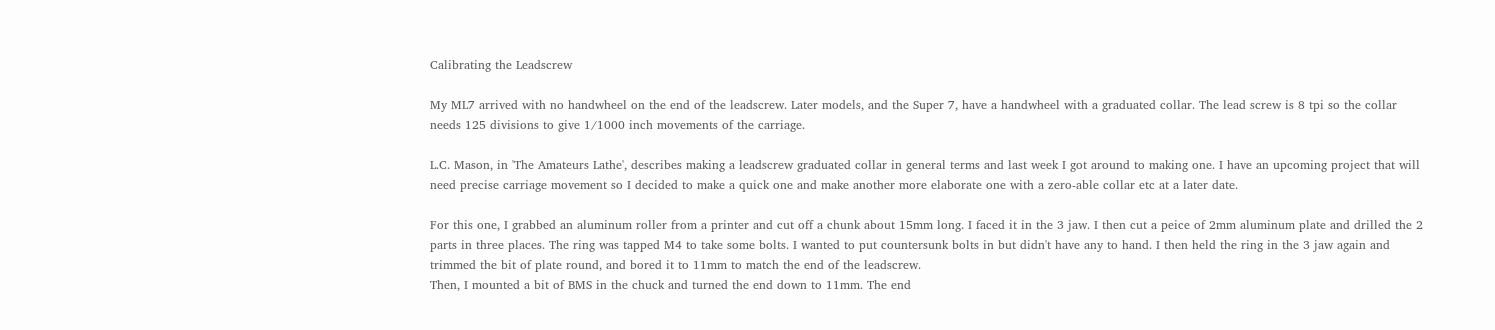Calibrating the Leadscrew

My ML7 arrived with no handwheel on the end of the leadscrew. Later models, and the Super 7, have a handwheel with a graduated collar. The lead screw is 8 tpi so the collar needs 125 divisions to give 1/1000 inch movements of the carriage.

L.C. Mason, in 'The Amateurs Lathe', describes making a leadscrew graduated collar in general terms and last week I got around to making one. I have an upcoming project that will need precise carriage movement so I decided to make a quick one and make another more elaborate one with a zero-able collar etc at a later date.

For this one, I grabbed an aluminum roller from a printer and cut off a chunk about 15mm long. I faced it in the 3 jaw. I then cut a peice of 2mm aluminum plate and drilled the 2 parts in three places. The ring was tapped M4 to take some bolts. I wanted to put countersunk bolts in but didn't have any to hand. I then held the ring in the 3 jaw again and trimmed the bit of plate round, and bored it to 11mm to match the end of the leadscrew.
Then, I mounted a bit of BMS in the chuck and turned the end down to 11mm. The end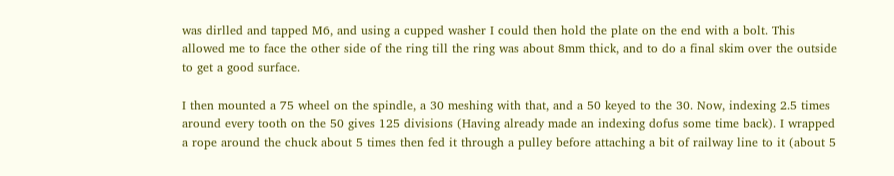was dirlled and tapped M6, and using a cupped washer I could then hold the plate on the end with a bolt. This allowed me to face the other side of the ring till the ring was about 8mm thick, and to do a final skim over the outside to get a good surface.

I then mounted a 75 wheel on the spindle, a 30 meshing with that, and a 50 keyed to the 30. Now, indexing 2.5 times around every tooth on the 50 gives 125 divisions (Having already made an indexing dofus some time back). I wrapped a rope around the chuck about 5 times then fed it through a pulley before attaching a bit of railway line to it (about 5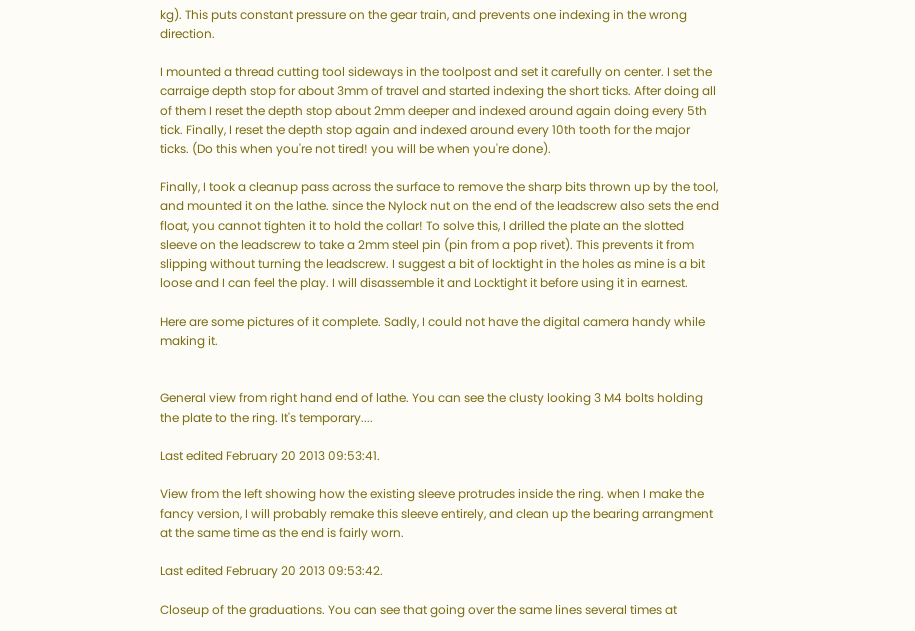kg). This puts constant pressure on the gear train, and prevents one indexing in the wrong direction.

I mounted a thread cutting tool sideways in the toolpost and set it carefully on center. I set the carraige depth stop for about 3mm of travel and started indexing the short ticks. After doing all of them I reset the depth stop about 2mm deeper and indexed around again doing every 5th tick. Finally, I reset the depth stop again and indexed around every 10th tooth for the major ticks. (Do this when you're not tired! you will be when you're done).

Finally, I took a cleanup pass across the surface to remove the sharp bits thrown up by the tool, and mounted it on the lathe. since the Nylock nut on the end of the leadscrew also sets the end float, you cannot tighten it to hold the collar! To solve this, I drilled the plate an the slotted sleeve on the leadscrew to take a 2mm steel pin (pin from a pop rivet). This prevents it from slipping without turning the leadscrew. I suggest a bit of locktight in the holes as mine is a bit loose and I can feel the play. I will disassemble it and Locktight it before using it in earnest.

Here are some pictures of it complete. Sadly, I could not have the digital camera handy while making it.


General view from right hand end of lathe. You can see the clusty looking 3 M4 bolts holding the plate to the ring. It's temporary....

Last edited February 20 2013 09:53:41.

View from the left showing how the existing sleeve protrudes inside the ring. when I make the fancy version, I will probably remake this sleeve entirely, and clean up the bearing arrangment at the same time as the end is fairly worn.

Last edited February 20 2013 09:53:42.

Closeup of the graduations. You can see that going over the same lines several times at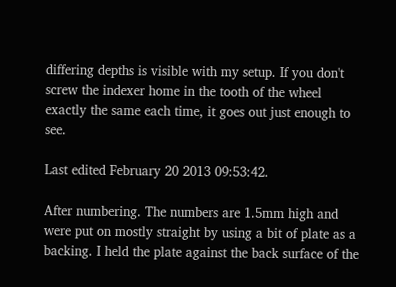differing depths is visible with my setup. If you don't screw the indexer home in the tooth of the wheel exactly the same each time, it goes out just enough to see.

Last edited February 20 2013 09:53:42.

After numbering. The numbers are 1.5mm high and were put on mostly straight by using a bit of plate as a backing. I held the plate against the back surface of the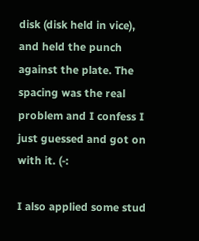disk (disk held in vice), and held the punch against the plate. The spacing was the real problem and I confess I just guessed and got on with it. (-:

I also applied some stud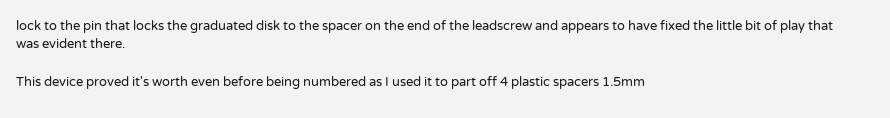lock to the pin that locks the graduated disk to the spacer on the end of the leadscrew and appears to have fixed the little bit of play that was evident there.

This device proved it's worth even before being numbered as I used it to part off 4 plastic spacers 1.5mm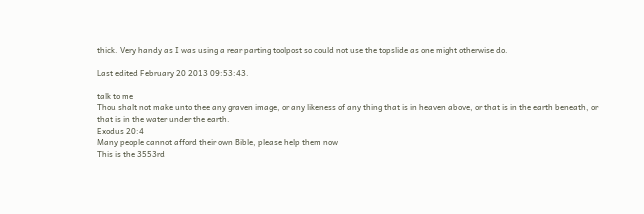thick. Very handy as I was using a rear parting toolpost so could not use the topslide as one might otherwise do.

Last edited February 20 2013 09:53:43.

talk to me
Thou shalt not make unto thee any graven image, or any likeness of any thing that is in heaven above, or that is in the earth beneath, or that is in the water under the earth.
Exodus 20:4
Many people cannot afford their own Bible, please help them now
This is the 3553rd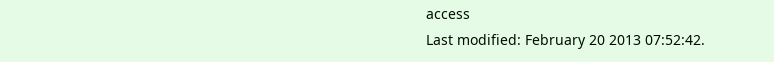access
Last modified: February 20 2013 07:52:42.